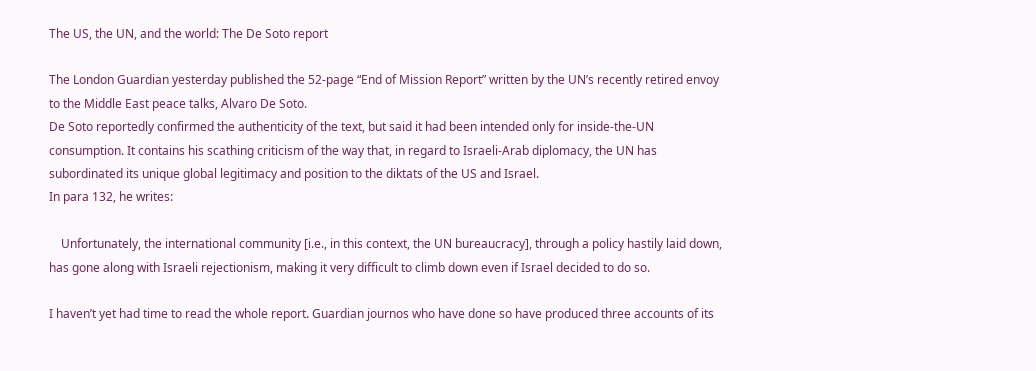The US, the UN, and the world: The De Soto report

The London Guardian yesterday published the 52-page “End of Mission Report” written by the UN’s recently retired envoy to the Middle East peace talks, Alvaro De Soto.
De Soto reportedly confirmed the authenticity of the text, but said it had been intended only for inside-the-UN consumption. It contains his scathing criticism of the way that, in regard to Israeli-Arab diplomacy, the UN has subordinated its unique global legitimacy and position to the diktats of the US and Israel.
In para 132, he writes:

    Unfortunately, the international community [i.e., in this context, the UN bureaucracy], through a policy hastily laid down, has gone along with Israeli rejectionism, making it very difficult to climb down even if Israel decided to do so.

I haven’t yet had time to read the whole report. Guardian journos who have done so have produced three accounts of its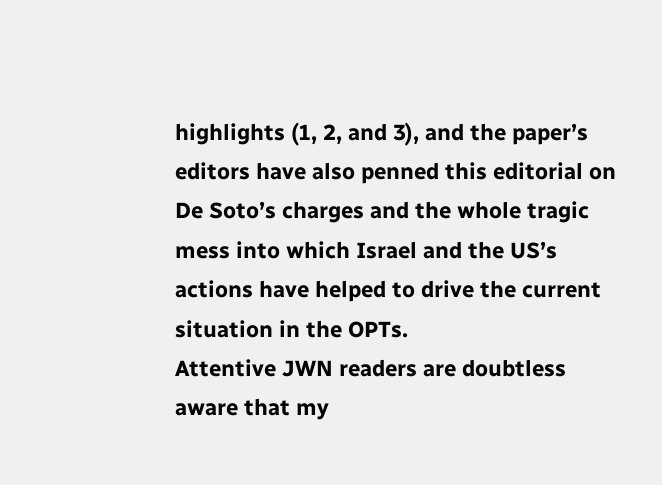highlights (1, 2, and 3), and the paper’s editors have also penned this editorial on De Soto’s charges and the whole tragic mess into which Israel and the US’s actions have helped to drive the current situation in the OPTs.
Attentive JWN readers are doubtless aware that my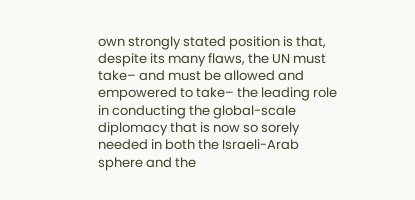own strongly stated position is that, despite its many flaws, the UN must take– and must be allowed and empowered to take– the leading role in conducting the global-scale diplomacy that is now so sorely needed in both the Israeli-Arab sphere and the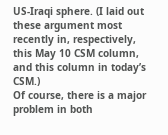US-Iraqi sphere. (I laid out these argument most recently in, respectively, this May 10 CSM column, and this column in today’s CSM.)
Of course, there is a major problem in both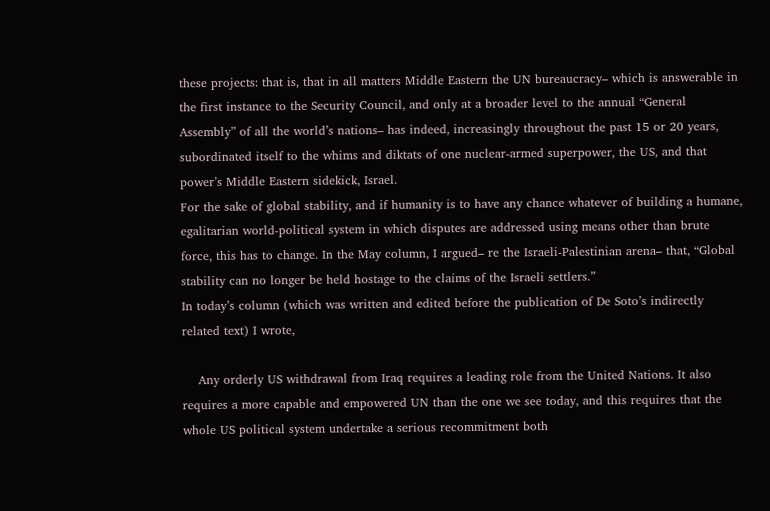these projects: that is, that in all matters Middle Eastern the UN bureaucracy– which is answerable in the first instance to the Security Council, and only at a broader level to the annual “General Assembly” of all the world’s nations– has indeed, increasingly throughout the past 15 or 20 years, subordinated itself to the whims and diktats of one nuclear-armed superpower, the US, and that power’s Middle Eastern sidekick, Israel.
For the sake of global stability, and if humanity is to have any chance whatever of building a humane, egalitarian world-political system in which disputes are addressed using means other than brute force, this has to change. In the May column, I argued– re the Israeli-Palestinian arena– that, “Global stability can no longer be held hostage to the claims of the Israeli settlers.”
In today’s column (which was written and edited before the publication of De Soto’s indirectly related text) I wrote,

    Any orderly US withdrawal from Iraq requires a leading role from the United Nations. It also requires a more capable and empowered UN than the one we see today, and this requires that the whole US political system undertake a serious recommitment both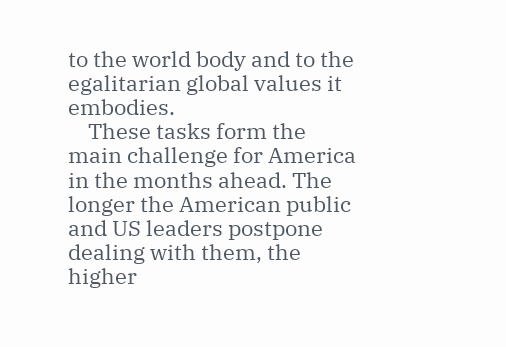to the world body and to the egalitarian global values it embodies.
    These tasks form the main challenge for America in the months ahead. The longer the American public and US leaders postpone dealing with them, the higher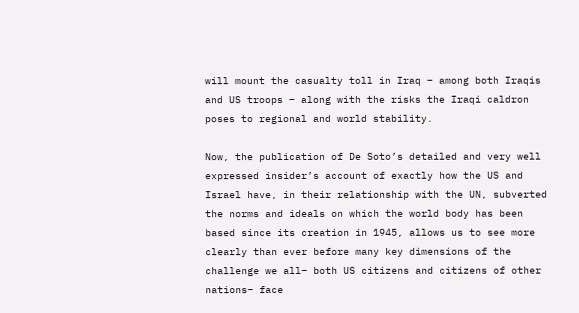will mount the casualty toll in Iraq – among both Iraqis and US troops – along with the risks the Iraqi caldron poses to regional and world stability.

Now, the publication of De Soto’s detailed and very well expressed insider’s account of exactly how the US and Israel have, in their relationship with the UN, subverted the norms and ideals on which the world body has been based since its creation in 1945, allows us to see more clearly than ever before many key dimensions of the challenge we all– both US citizens and citizens of other nations– face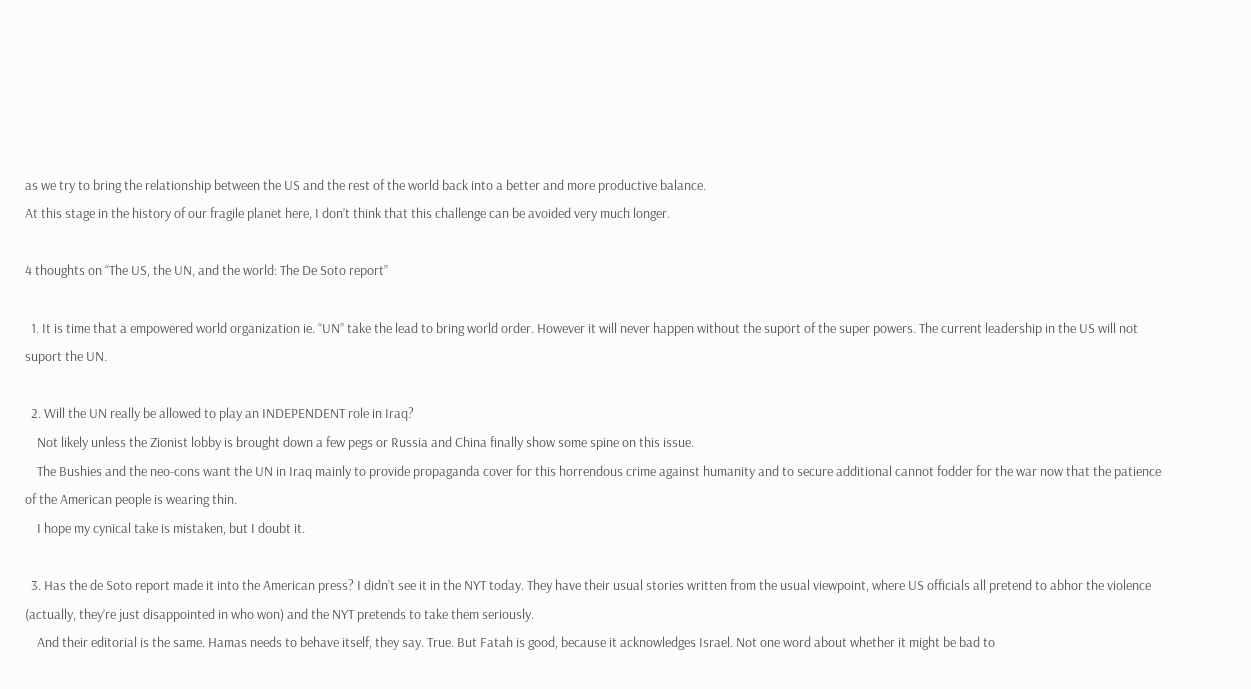as we try to bring the relationship between the US and the rest of the world back into a better and more productive balance.
At this stage in the history of our fragile planet here, I don’t think that this challenge can be avoided very much longer.

4 thoughts on “The US, the UN, and the world: The De Soto report”

  1. It is time that a empowered world organization ie. “UN” take the lead to bring world order. However it will never happen without the suport of the super powers. The current leadership in the US will not suport the UN.

  2. Will the UN really be allowed to play an INDEPENDENT role in Iraq?
    Not likely unless the Zionist lobby is brought down a few pegs or Russia and China finally show some spine on this issue.
    The Bushies and the neo-cons want the UN in Iraq mainly to provide propaganda cover for this horrendous crime against humanity and to secure additional cannot fodder for the war now that the patience of the American people is wearing thin.
    I hope my cynical take is mistaken, but I doubt it.

  3. Has the de Soto report made it into the American press? I didn’t see it in the NYT today. They have their usual stories written from the usual viewpoint, where US officials all pretend to abhor the violence (actually, they’re just disappointed in who won) and the NYT pretends to take them seriously.
    And their editorial is the same. Hamas needs to behave itself, they say. True. But Fatah is good, because it acknowledges Israel. Not one word about whether it might be bad to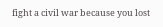fight a civil war because you lost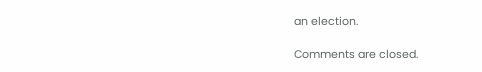an election.

Comments are closed.